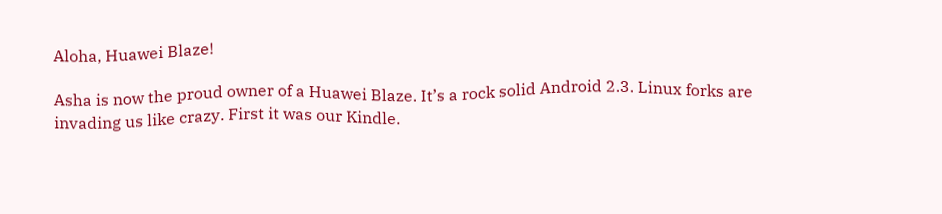Aloha, Huawei Blaze!

Asha is now the proud owner of a Huawei Blaze. It’s a rock solid Android 2.3. Linux forks are invading us like crazy. First it was our Kindle.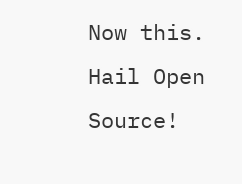Now this. Hail Open Source!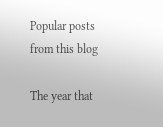Popular posts from this blog

The year that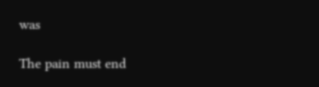was

The pain must end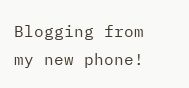Blogging from my new phone!